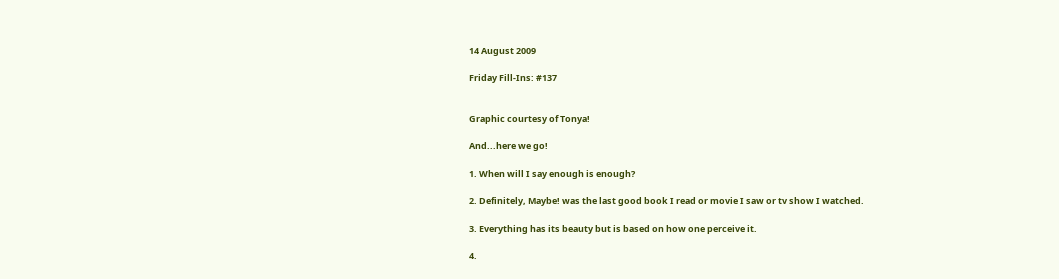14 August 2009

Friday Fill-Ins: #137


Graphic courtesy of Tonya!

And...here we go!

1. When will I say enough is enough?

2. Definitely, Maybe! was the last good book I read or movie I saw or tv show I watched.

3. Everything has its beauty but is based on how one perceive it.

4.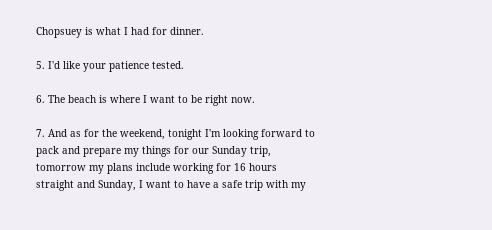Chopsuey is what I had for dinner.

5. I'd like your patience tested.

6. The beach is where I want to be right now.

7. And as for the weekend, tonight I'm looking forward to pack and prepare my things for our Sunday trip, tomorrow my plans include working for 16 hours straight and Sunday, I want to have a safe trip with my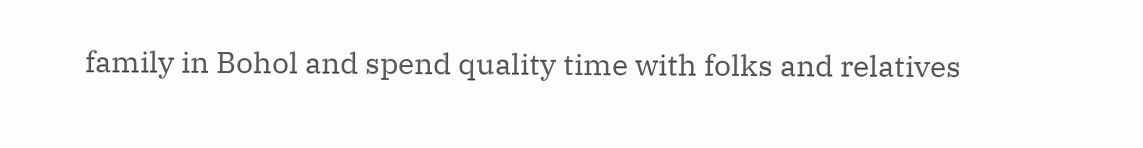family in Bohol and spend quality time with folks and relatives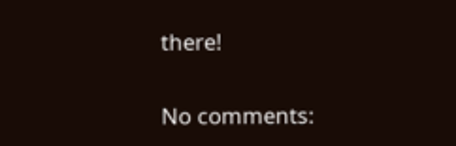there!

No comments: